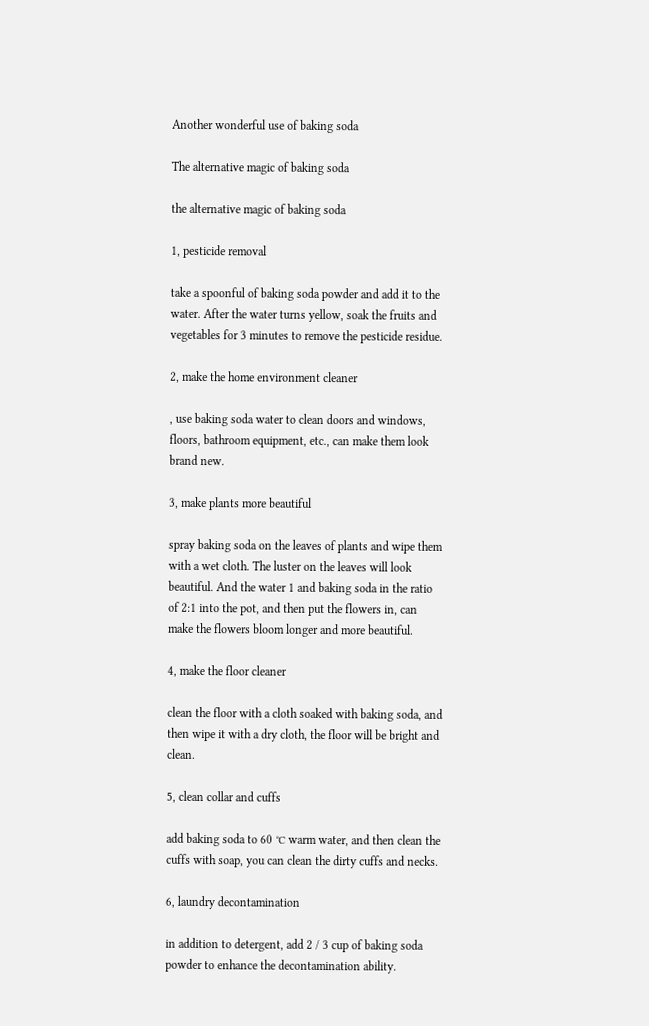Another wonderful use of baking soda

The alternative magic of baking soda

the alternative magic of baking soda

1, pesticide removal

take a spoonful of baking soda powder and add it to the water. After the water turns yellow, soak the fruits and vegetables for 3 minutes to remove the pesticide residue.

2, make the home environment cleaner

, use baking soda water to clean doors and windows, floors, bathroom equipment, etc., can make them look brand new.

3, make plants more beautiful

spray baking soda on the leaves of plants and wipe them with a wet cloth. The luster on the leaves will look beautiful. And the water 1 and baking soda in the ratio of 2:1 into the pot, and then put the flowers in, can make the flowers bloom longer and more beautiful.

4, make the floor cleaner

clean the floor with a cloth soaked with baking soda, and then wipe it with a dry cloth, the floor will be bright and clean.

5, clean collar and cuffs

add baking soda to 60 ℃ warm water, and then clean the cuffs with soap, you can clean the dirty cuffs and necks.

6, laundry decontamination

in addition to detergent, add 2 / 3 cup of baking soda powder to enhance the decontamination ability.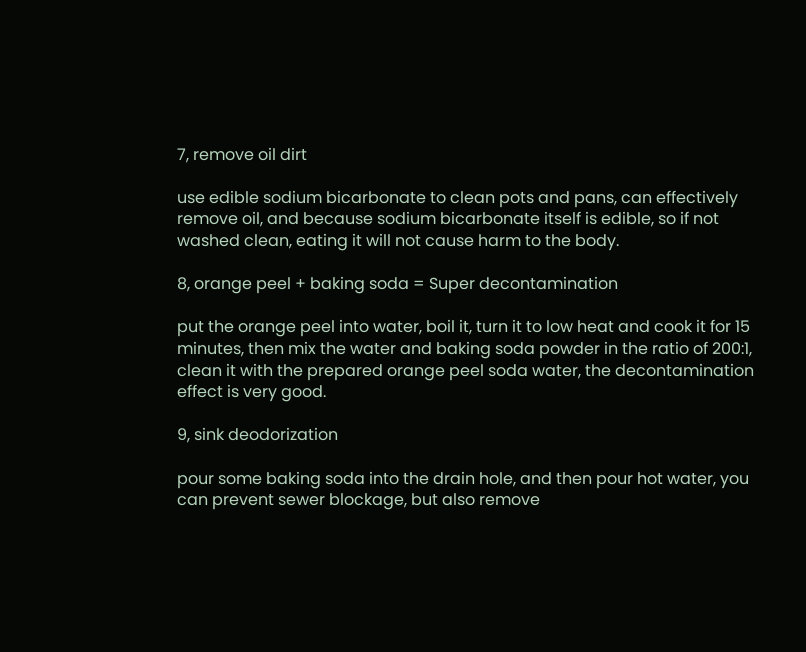7, remove oil dirt

use edible sodium bicarbonate to clean pots and pans, can effectively remove oil, and because sodium bicarbonate itself is edible, so if not washed clean, eating it will not cause harm to the body.

8, orange peel + baking soda = Super decontamination

put the orange peel into water, boil it, turn it to low heat and cook it for 15 minutes, then mix the water and baking soda powder in the ratio of 200:1, clean it with the prepared orange peel soda water, the decontamination effect is very good.

9, sink deodorization

pour some baking soda into the drain hole, and then pour hot water, you can prevent sewer blockage, but also remove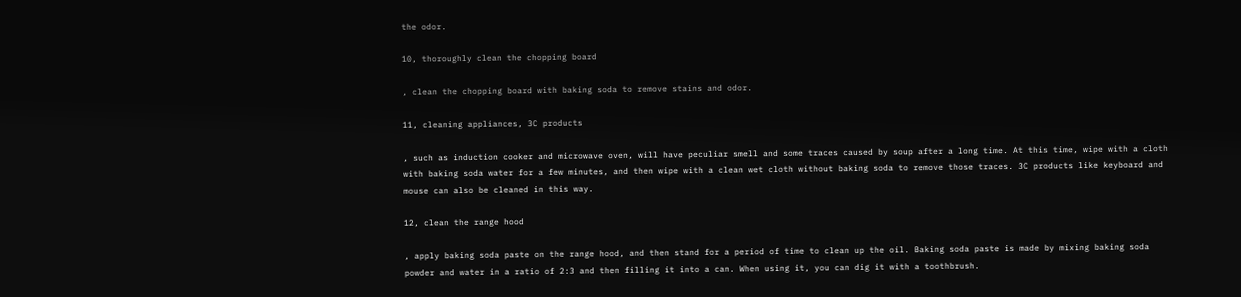the odor.

10, thoroughly clean the chopping board

, clean the chopping board with baking soda to remove stains and odor.

11, cleaning appliances, 3C products

, such as induction cooker and microwave oven, will have peculiar smell and some traces caused by soup after a long time. At this time, wipe with a cloth with baking soda water for a few minutes, and then wipe with a clean wet cloth without baking soda to remove those traces. 3C products like keyboard and mouse can also be cleaned in this way.

12, clean the range hood

, apply baking soda paste on the range hood, and then stand for a period of time to clean up the oil. Baking soda paste is made by mixing baking soda powder and water in a ratio of 2:3 and then filling it into a can. When using it, you can dig it with a toothbrush.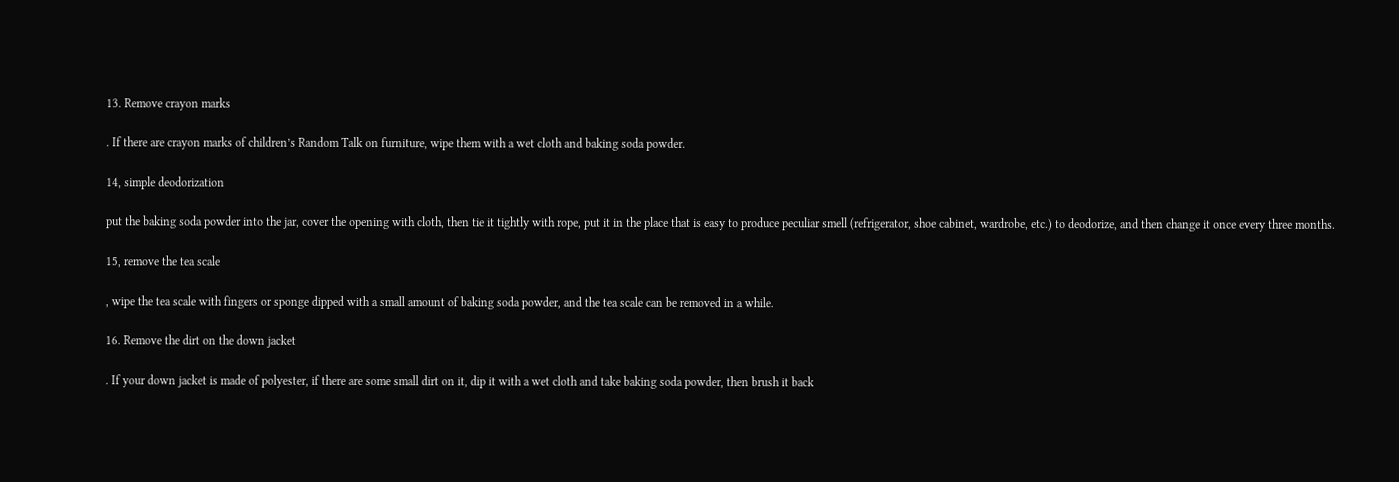13. Remove crayon marks

. If there are crayon marks of children’s Random Talk on furniture, wipe them with a wet cloth and baking soda powder.

14, simple deodorization

put the baking soda powder into the jar, cover the opening with cloth, then tie it tightly with rope, put it in the place that is easy to produce peculiar smell (refrigerator, shoe cabinet, wardrobe, etc.) to deodorize, and then change it once every three months.

15, remove the tea scale

, wipe the tea scale with fingers or sponge dipped with a small amount of baking soda powder, and the tea scale can be removed in a while.

16. Remove the dirt on the down jacket

. If your down jacket is made of polyester, if there are some small dirt on it, dip it with a wet cloth and take baking soda powder, then brush it back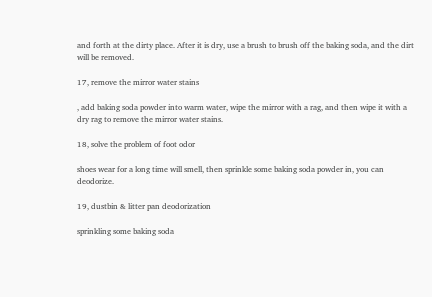and forth at the dirty place. After it is dry, use a brush to brush off the baking soda, and the dirt will be removed.

17, remove the mirror water stains

, add baking soda powder into warm water, wipe the mirror with a rag, and then wipe it with a dry rag to remove the mirror water stains.

18, solve the problem of foot odor

shoes wear for a long time will smell, then sprinkle some baking soda powder in, you can deodorize.

19, dustbin & litter pan deodorization

sprinkling some baking soda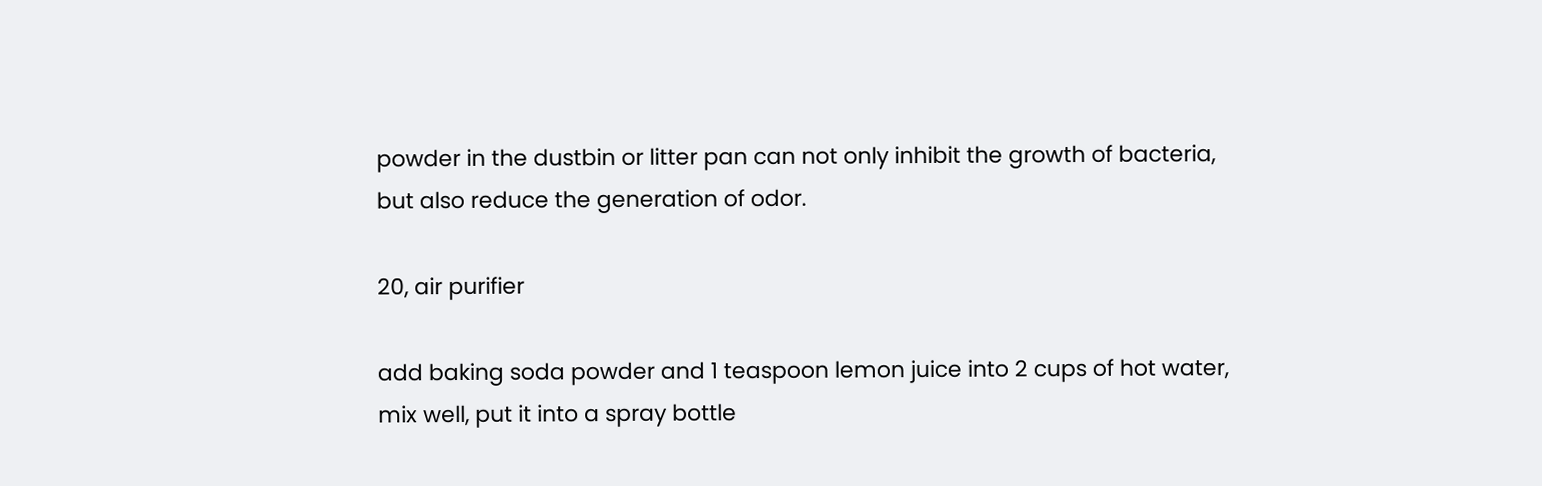powder in the dustbin or litter pan can not only inhibit the growth of bacteria, but also reduce the generation of odor.

20, air purifier

add baking soda powder and 1 teaspoon lemon juice into 2 cups of hot water, mix well, put it into a spray bottle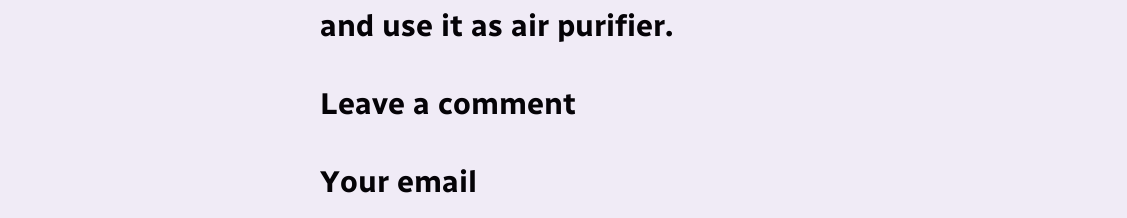and use it as air purifier.

Leave a comment

Your email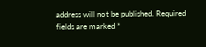address will not be published. Required fields are marked *